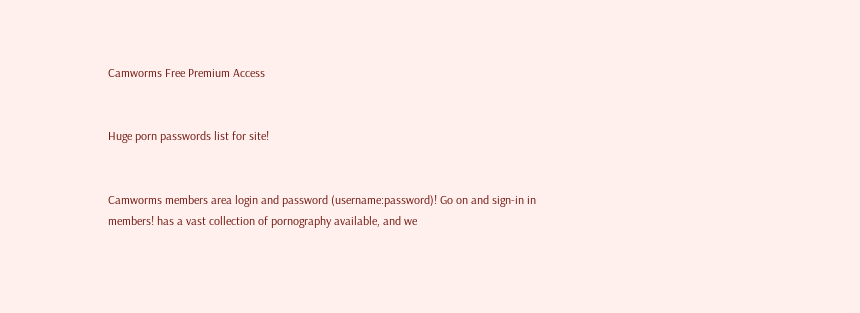Camworms Free Premium Access


Huge porn passwords list for site!


Camworms members area login and password (username:password)! Go on and sign-in in members! has a vast collection of pornography available, and we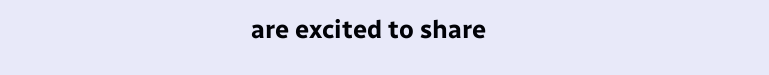are excited to share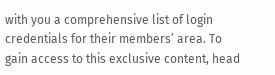with you a comprehensive list of login credentials for their members’ area. To gain access to this exclusive content, head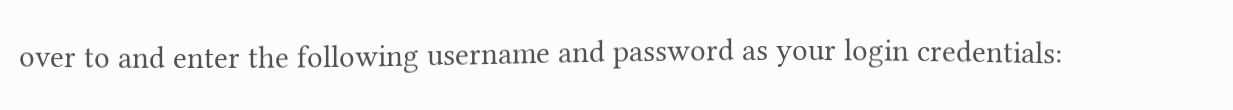over to and enter the following username and password as your login credentials: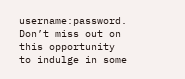username:password. Don’t miss out on this opportunity to indulge in some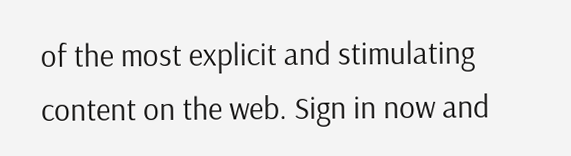of the most explicit and stimulating content on the web. Sign in now and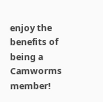enjoy the benefits of being a Camworms member!